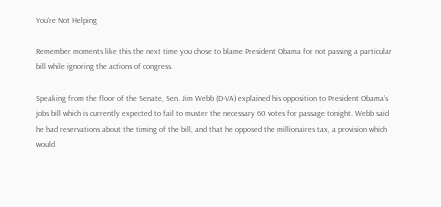You’re Not Helping

Remember moments like this the next time you chose to blame President Obama for not passing a particular bill while ignoring the actions of congress.

Speaking from the floor of the Senate, Sen. Jim Webb (D-VA) explained his opposition to President Obama’s jobs bill which is currently expected to fail to muster the necessary 60 votes for passage tonight. Webb said he had reservations about the timing of the bill, and that he opposed the millionaires tax, a provision which would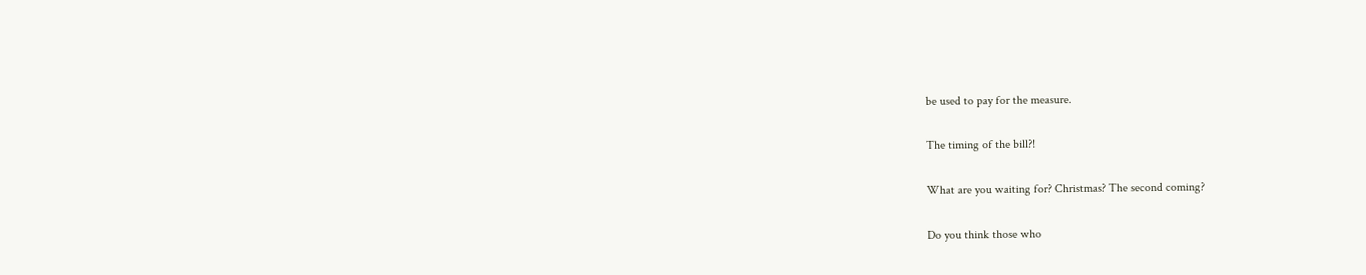be used to pay for the measure.

The timing of the bill?!

What are you waiting for? Christmas? The second coming?

Do you think those who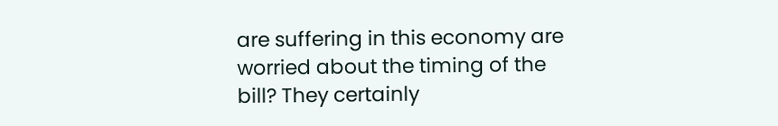are suffering in this economy are worried about the timing of the bill? They certainly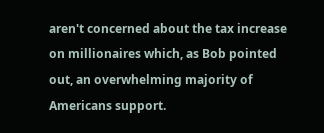aren't concerned about the tax increase on millionaires which, as Bob pointed out, an overwhelming majority of Americans support.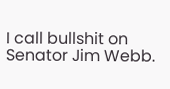I call bullshit on Senator Jim Webb.